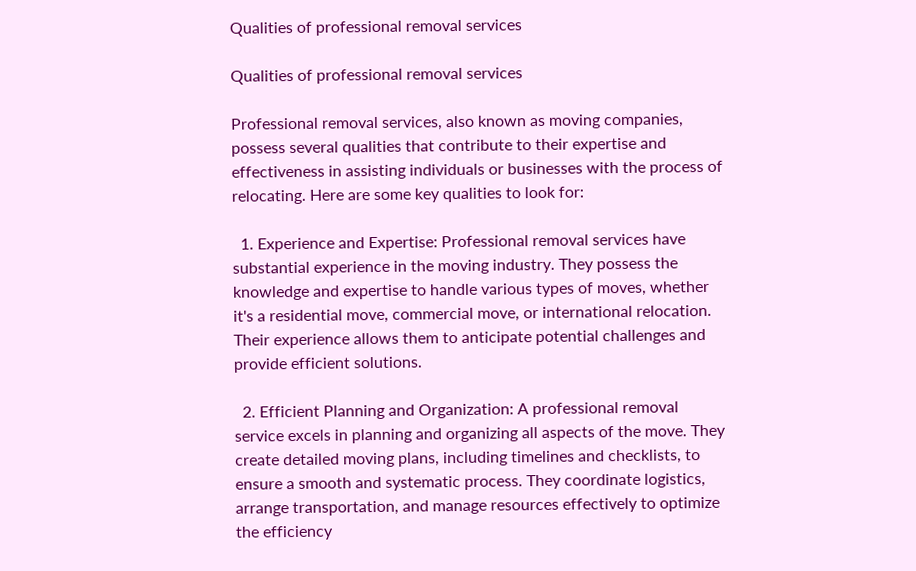Qualities of professional removal services

Qualities of professional removal services

Professional removal services, also known as moving companies, possess several qualities that contribute to their expertise and effectiveness in assisting individuals or businesses with the process of relocating. Here are some key qualities to look for:

  1. Experience and Expertise: Professional removal services have substantial experience in the moving industry. They possess the knowledge and expertise to handle various types of moves, whether it's a residential move, commercial move, or international relocation. Their experience allows them to anticipate potential challenges and provide efficient solutions.

  2. Efficient Planning and Organization: A professional removal service excels in planning and organizing all aspects of the move. They create detailed moving plans, including timelines and checklists, to ensure a smooth and systematic process. They coordinate logistics, arrange transportation, and manage resources effectively to optimize the efficiency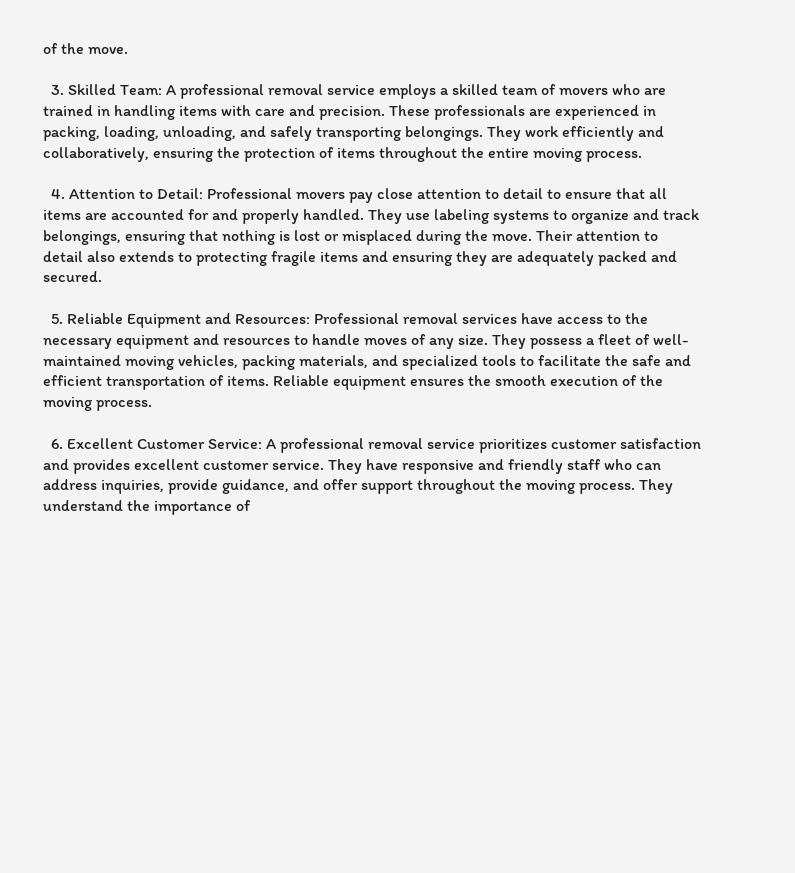of the move.

  3. Skilled Team: A professional removal service employs a skilled team of movers who are trained in handling items with care and precision. These professionals are experienced in packing, loading, unloading, and safely transporting belongings. They work efficiently and collaboratively, ensuring the protection of items throughout the entire moving process.

  4. Attention to Detail: Professional movers pay close attention to detail to ensure that all items are accounted for and properly handled. They use labeling systems to organize and track belongings, ensuring that nothing is lost or misplaced during the move. Their attention to detail also extends to protecting fragile items and ensuring they are adequately packed and secured.

  5. Reliable Equipment and Resources: Professional removal services have access to the necessary equipment and resources to handle moves of any size. They possess a fleet of well-maintained moving vehicles, packing materials, and specialized tools to facilitate the safe and efficient transportation of items. Reliable equipment ensures the smooth execution of the moving process.

  6. Excellent Customer Service: A professional removal service prioritizes customer satisfaction and provides excellent customer service. They have responsive and friendly staff who can address inquiries, provide guidance, and offer support throughout the moving process. They understand the importance of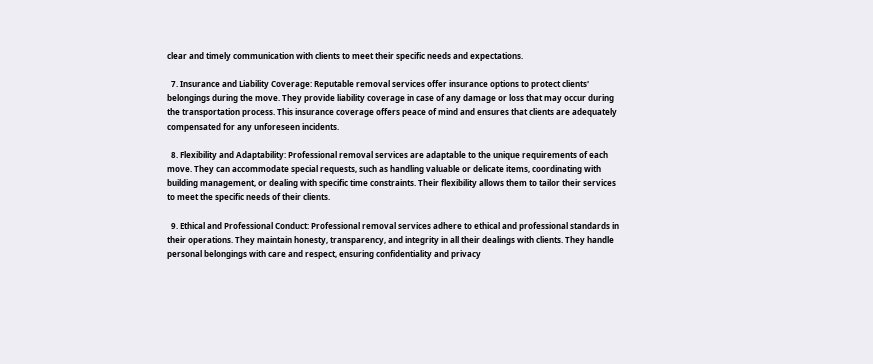clear and timely communication with clients to meet their specific needs and expectations.

  7. Insurance and Liability Coverage: Reputable removal services offer insurance options to protect clients' belongings during the move. They provide liability coverage in case of any damage or loss that may occur during the transportation process. This insurance coverage offers peace of mind and ensures that clients are adequately compensated for any unforeseen incidents.

  8. Flexibility and Adaptability: Professional removal services are adaptable to the unique requirements of each move. They can accommodate special requests, such as handling valuable or delicate items, coordinating with building management, or dealing with specific time constraints. Their flexibility allows them to tailor their services to meet the specific needs of their clients.

  9. Ethical and Professional Conduct: Professional removal services adhere to ethical and professional standards in their operations. They maintain honesty, transparency, and integrity in all their dealings with clients. They handle personal belongings with care and respect, ensuring confidentiality and privacy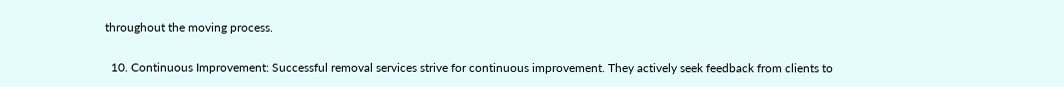throughout the moving process.

  10. Continuous Improvement: Successful removal services strive for continuous improvement. They actively seek feedback from clients to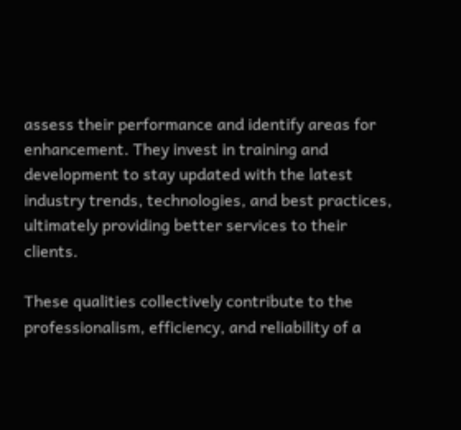assess their performance and identify areas for enhancement. They invest in training and development to stay updated with the latest industry trends, technologies, and best practices, ultimately providing better services to their clients.

These qualities collectively contribute to the professionalism, efficiency, and reliability of a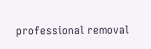professional removal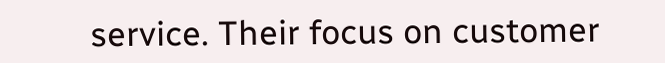service. Their focus on customer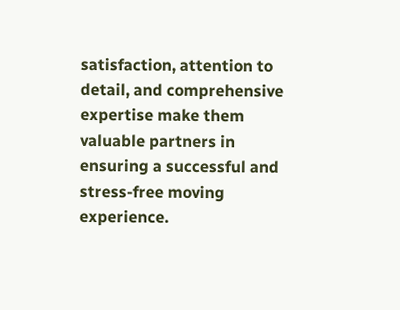satisfaction, attention to detail, and comprehensive expertise make them valuable partners in ensuring a successful and stress-free moving experience.